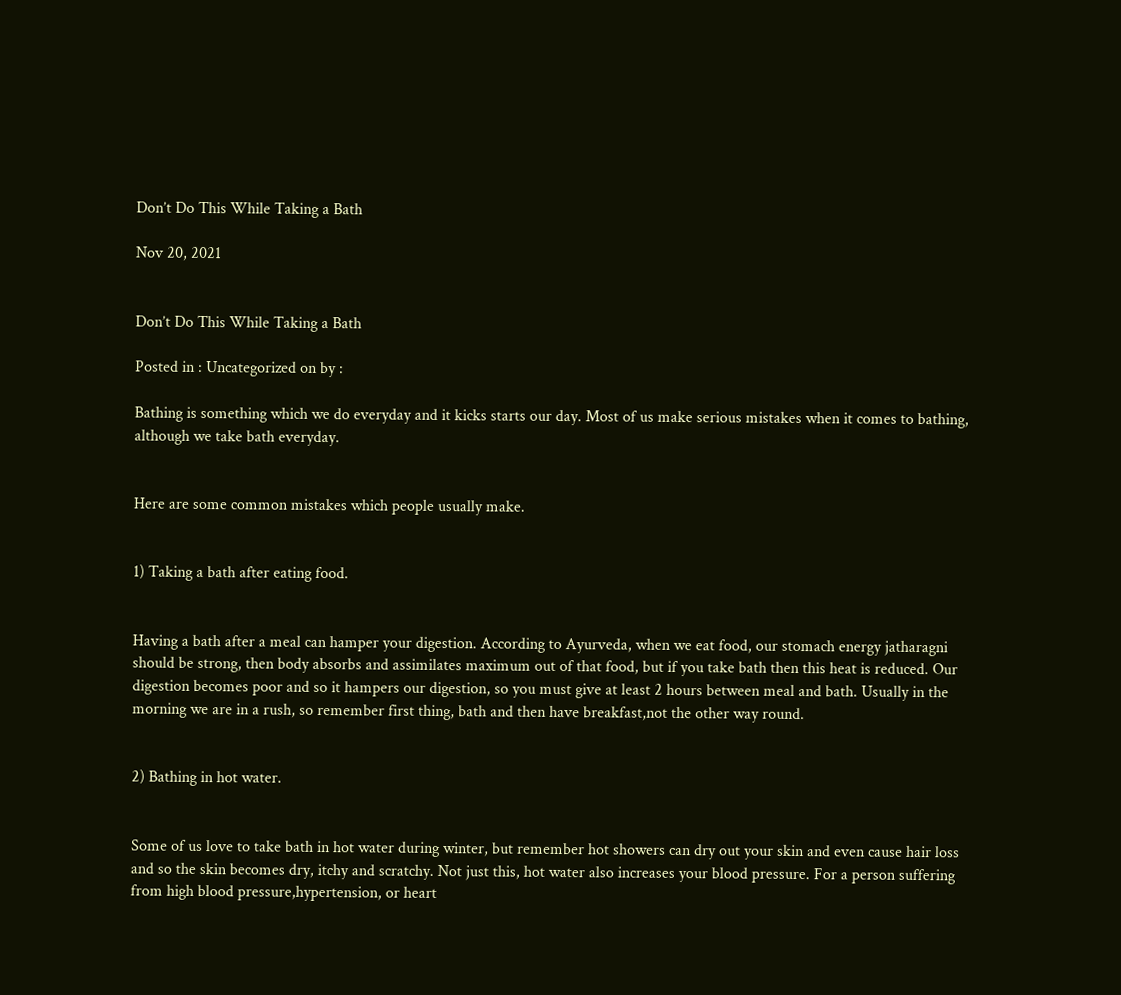Don’t Do This While Taking a Bath

Nov 20, 2021


Don’t Do This While Taking a Bath

Posted in : Uncategorized on by :

Bathing is something which we do everyday and it kicks starts our day. Most of us make serious mistakes when it comes to bathing, although we take bath everyday.


Here are some common mistakes which people usually make.


1) Taking a bath after eating food.


Having a bath after a meal can hamper your digestion. According to Ayurveda, when we eat food, our stomach energy jatharagni should be strong, then body absorbs and assimilates maximum out of that food, but if you take bath then this heat is reduced. Our digestion becomes poor and so it hampers our digestion, so you must give at least 2 hours between meal and bath. Usually in the morning we are in a rush, so remember first thing, bath and then have breakfast,not the other way round.


2) Bathing in hot water.


Some of us love to take bath in hot water during winter, but remember hot showers can dry out your skin and even cause hair loss and so the skin becomes dry, itchy and scratchy. Not just this, hot water also increases your blood pressure. For a person suffering from high blood pressure,hypertension, or heart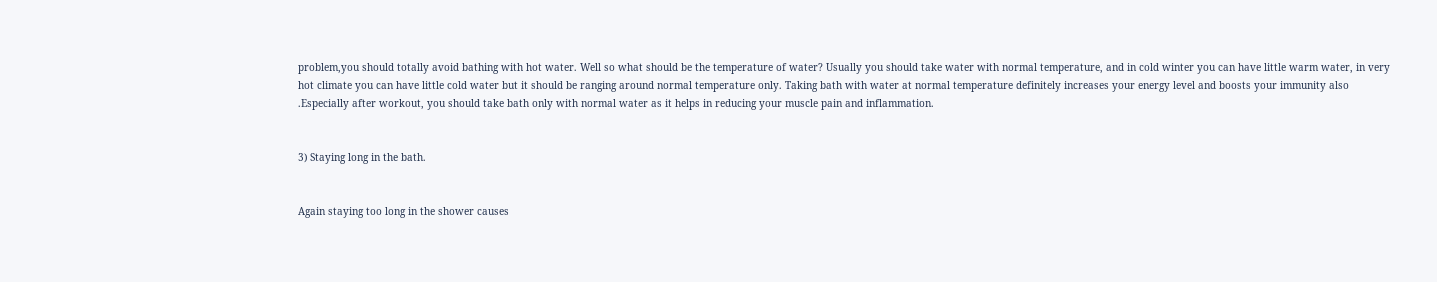problem,you should totally avoid bathing with hot water. Well so what should be the temperature of water? Usually you should take water with normal temperature, and in cold winter you can have little warm water, in very hot climate you can have little cold water but it should be ranging around normal temperature only. Taking bath with water at normal temperature definitely increases your energy level and boosts your immunity also .Especially after workout, you should take bath only with normal water as it helps in reducing your muscle pain and inflammation.


3) Staying long in the bath.


Again staying too long in the shower causes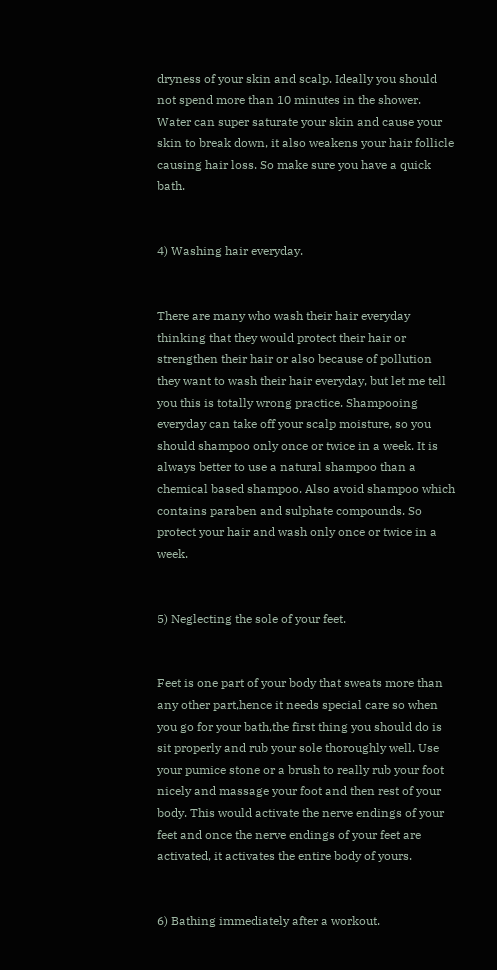dryness of your skin and scalp. Ideally you should not spend more than 10 minutes in the shower. Water can super saturate your skin and cause your skin to break down, it also weakens your hair follicle causing hair loss. So make sure you have a quick bath.


4) Washing hair everyday.


There are many who wash their hair everyday thinking that they would protect their hair or strengthen their hair or also because of pollution they want to wash their hair everyday, but let me tell you this is totally wrong practice. Shampooing everyday can take off your scalp moisture, so you should shampoo only once or twice in a week. It is always better to use a natural shampoo than a chemical based shampoo. Also avoid shampoo which contains paraben and sulphate compounds. So protect your hair and wash only once or twice in a week.


5) Neglecting the sole of your feet.


Feet is one part of your body that sweats more than any other part,hence it needs special care so when you go for your bath,the first thing you should do is sit properly and rub your sole thoroughly well. Use your pumice stone or a brush to really rub your foot nicely and massage your foot and then rest of your body. This would activate the nerve endings of your feet and once the nerve endings of your feet are activated, it activates the entire body of yours.


6) Bathing immediately after a workout.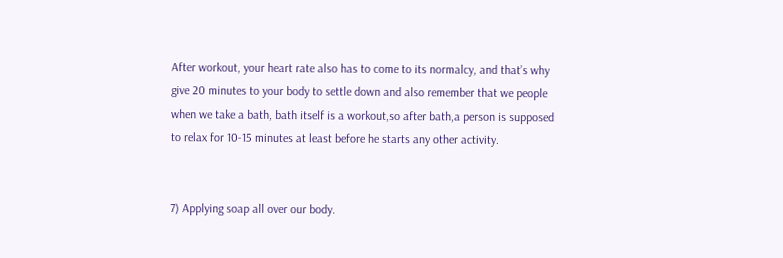After workout, your heart rate also has to come to its normalcy, and that’s why give 20 minutes to your body to settle down and also remember that we people when we take a bath, bath itself is a workout,so after bath,a person is supposed to relax for 10-15 minutes at least before he starts any other activity.


7) Applying soap all over our body.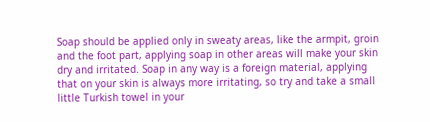Soap should be applied only in sweaty areas, like the armpit, groin and the foot part, applying soap in other areas will make your skin dry and irritated. Soap in any way is a foreign material, applying that on your skin is always more irritating, so try and take a small little Turkish towel in your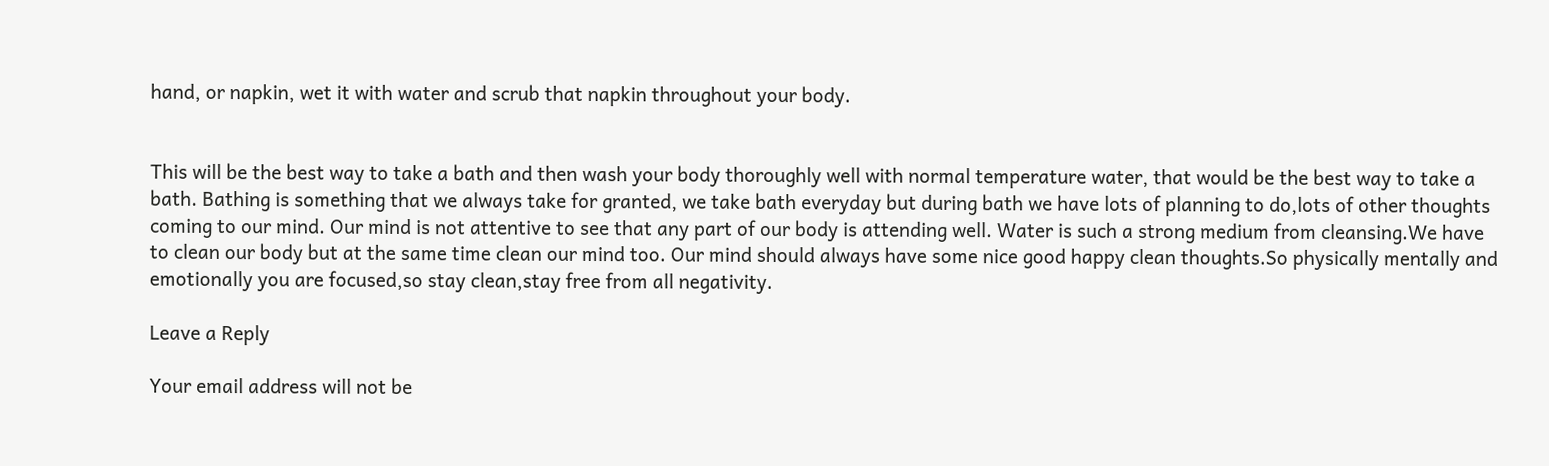hand, or napkin, wet it with water and scrub that napkin throughout your body.


This will be the best way to take a bath and then wash your body thoroughly well with normal temperature water, that would be the best way to take a bath. Bathing is something that we always take for granted, we take bath everyday but during bath we have lots of planning to do,lots of other thoughts coming to our mind. Our mind is not attentive to see that any part of our body is attending well. Water is such a strong medium from cleansing.We have to clean our body but at the same time clean our mind too. Our mind should always have some nice good happy clean thoughts.So physically mentally and emotionally you are focused,so stay clean,stay free from all negativity.

Leave a Reply

Your email address will not be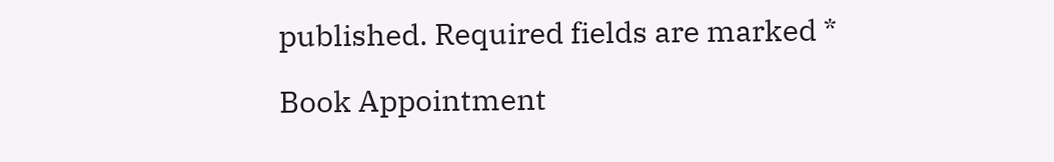published. Required fields are marked *

Book Appointment